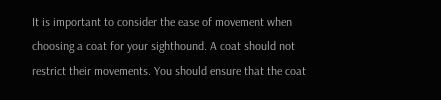It is important to consider the ease of movement when choosing a coat for your sighthound. A coat should not restrict their movements. You should ensure that the coat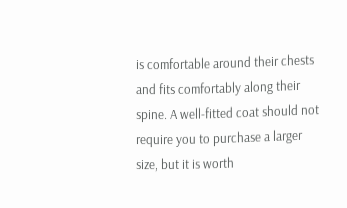is comfortable around their chests and fits comfortably along their spine. A well-fitted coat should not require you to purchase a larger size, but it is worth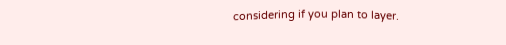considering if you plan to layer.